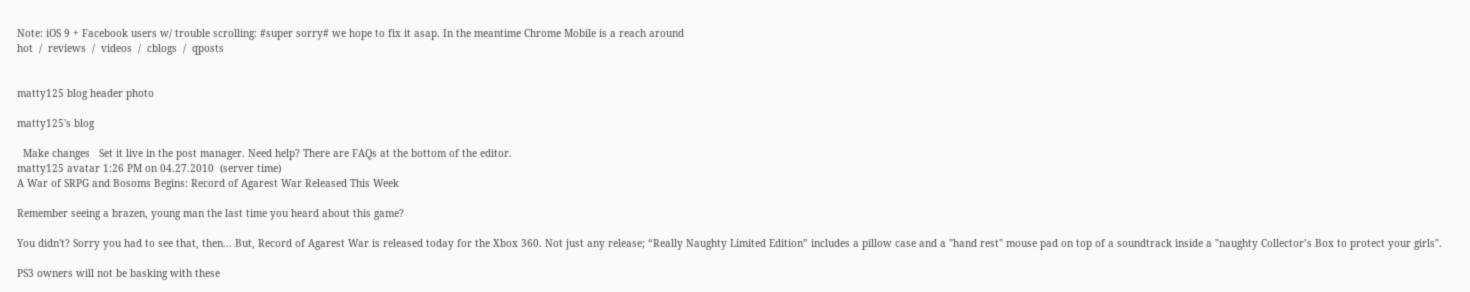Note: iOS 9 + Facebook users w/ trouble scrolling: #super sorry# we hope to fix it asap. In the meantime Chrome Mobile is a reach around
hot  /  reviews  /  videos  /  cblogs  /  qposts


matty125 blog header photo

matty125's blog

  Make changes   Set it live in the post manager. Need help? There are FAQs at the bottom of the editor.
matty125 avatar 1:26 PM on 04.27.2010  (server time)
A War of SRPG and Bosoms Begins: Record of Agarest War Released This Week

Remember seeing a brazen, young man the last time you heard about this game?

You didn't? Sorry you had to see that, then... But, Record of Agarest War is released today for the Xbox 360. Not just any release; “Really Naughty Limited Edition” includes a pillow case and a "hand rest" mouse pad on top of a soundtrack inside a "naughty Collector’s Box to protect your girls".

PS3 owners will not be basking with these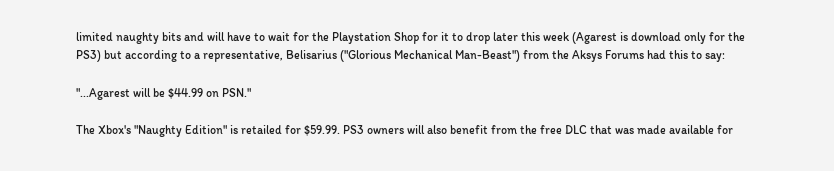limited naughty bits and will have to wait for the Playstation Shop for it to drop later this week (Agarest is download only for the PS3) but according to a representative, Belisarius ("Glorious Mechanical Man-Beast") from the Aksys Forums had this to say:

"...Agarest will be $44.99 on PSN."

The Xbox's "Naughty Edition" is retailed for $59.99. PS3 owners will also benefit from the free DLC that was made available for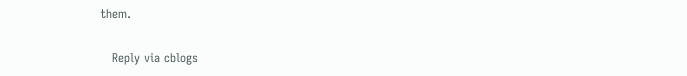them.

   Reply via cblogs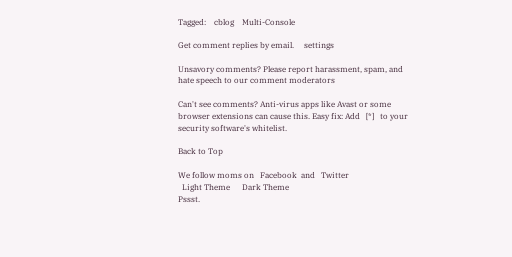Tagged:    cblog    Multi-Console

Get comment replies by email.     settings

Unsavory comments? Please report harassment, spam, and hate speech to our comment moderators

Can't see comments? Anti-virus apps like Avast or some browser extensions can cause this. Easy fix: Add   [*]   to your security software's whitelist.

Back to Top

We follow moms on   Facebook  and   Twitter
  Light Theme      Dark Theme
Pssst.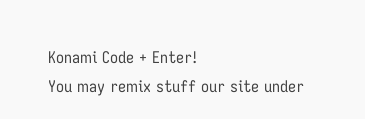Konami Code + Enter!
You may remix stuff our site under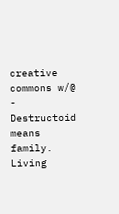creative commons w/@
- Destructoid means family. Living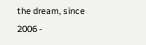the dream, since 2006 -